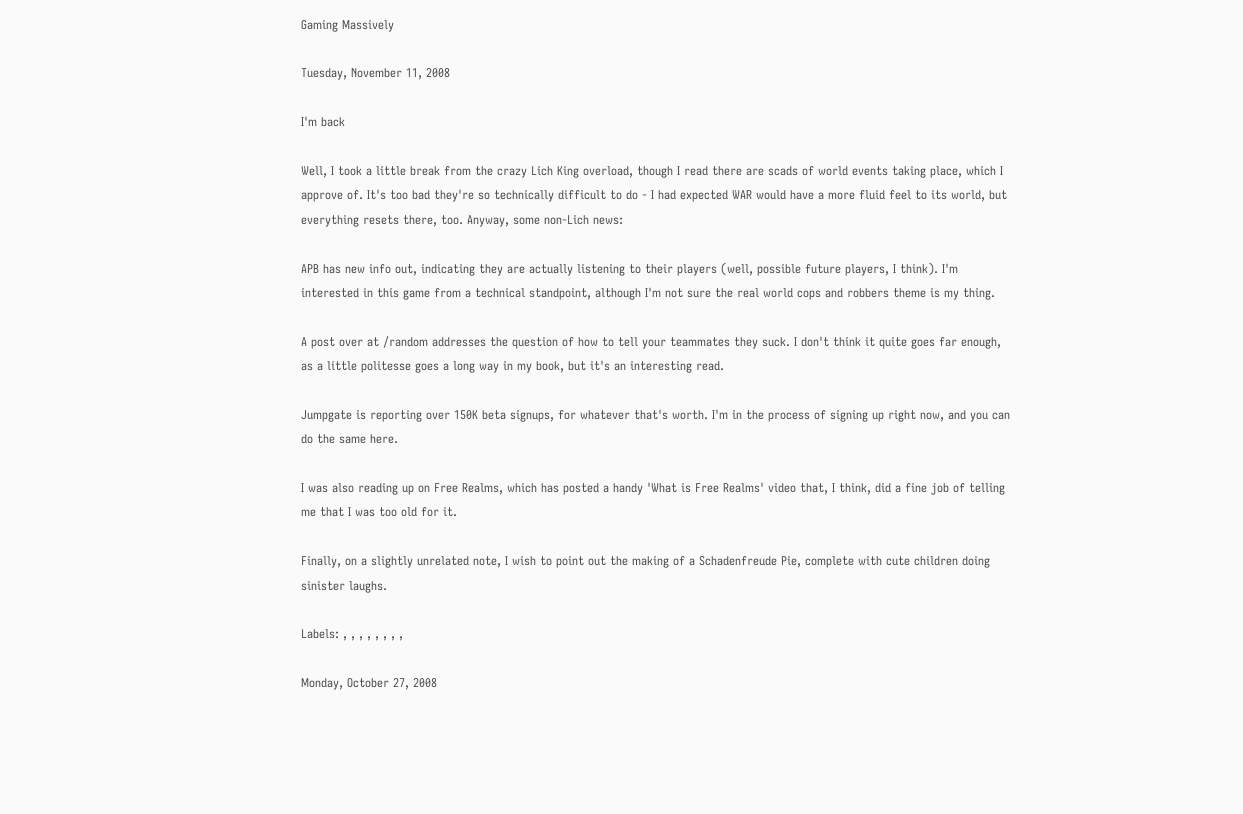Gaming Massively

Tuesday, November 11, 2008

I'm back

Well, I took a little break from the crazy Lich King overload, though I read there are scads of world events taking place, which I approve of. It's too bad they're so technically difficult to do - I had expected WAR would have a more fluid feel to its world, but everything resets there, too. Anyway, some non-Lich news:

APB has new info out, indicating they are actually listening to their players (well, possible future players, I think). I'm interested in this game from a technical standpoint, although I'm not sure the real world cops and robbers theme is my thing.

A post over at /random addresses the question of how to tell your teammates they suck. I don't think it quite goes far enough, as a little politesse goes a long way in my book, but it's an interesting read.

Jumpgate is reporting over 150K beta signups, for whatever that's worth. I'm in the process of signing up right now, and you can do the same here.

I was also reading up on Free Realms, which has posted a handy 'What is Free Realms' video that, I think, did a fine job of telling me that I was too old for it.

Finally, on a slightly unrelated note, I wish to point out the making of a Schadenfreude Pie, complete with cute children doing sinister laughs.

Labels: , , , , , , , ,

Monday, October 27, 2008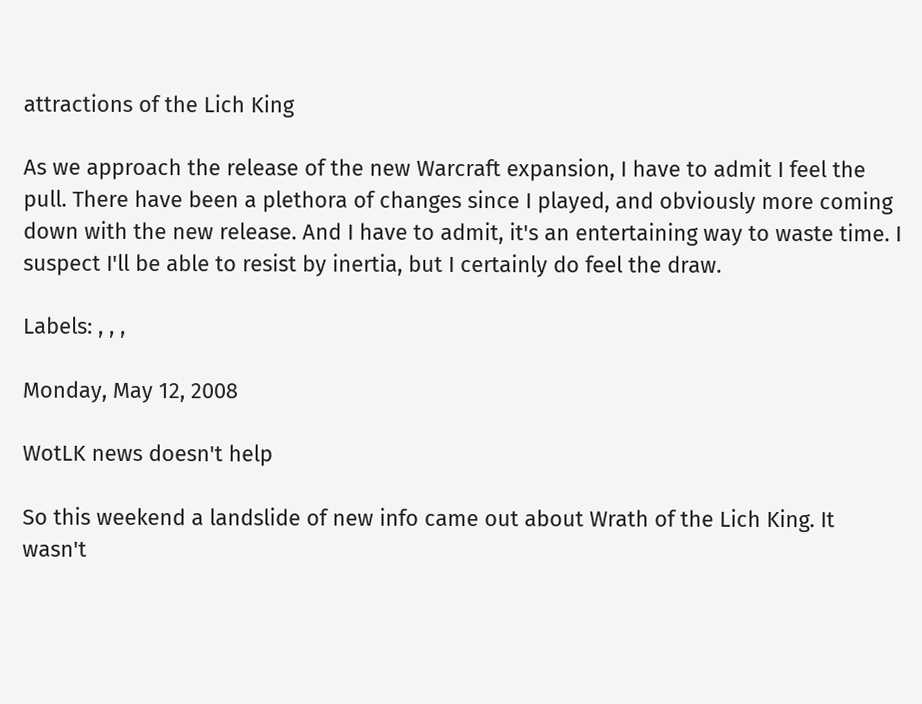attractions of the Lich King

As we approach the release of the new Warcraft expansion, I have to admit I feel the pull. There have been a plethora of changes since I played, and obviously more coming down with the new release. And I have to admit, it's an entertaining way to waste time. I suspect I'll be able to resist by inertia, but I certainly do feel the draw.

Labels: , , ,

Monday, May 12, 2008

WotLK news doesn't help

So this weekend a landslide of new info came out about Wrath of the Lich King. It wasn't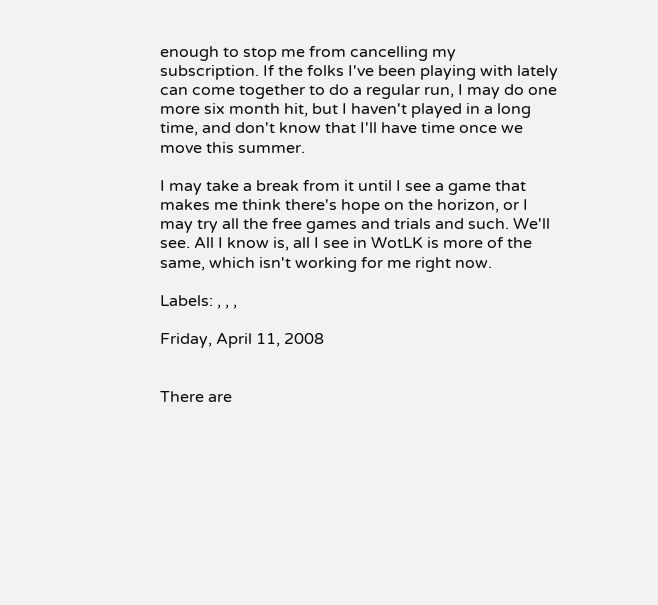enough to stop me from cancelling my subscription. If the folks I've been playing with lately can come together to do a regular run, I may do one more six month hit, but I haven't played in a long time, and don't know that I'll have time once we move this summer.

I may take a break from it until I see a game that makes me think there's hope on the horizon, or I may try all the free games and trials and such. We'll see. All I know is, all I see in WotLK is more of the same, which isn't working for me right now.

Labels: , , ,

Friday, April 11, 2008


There are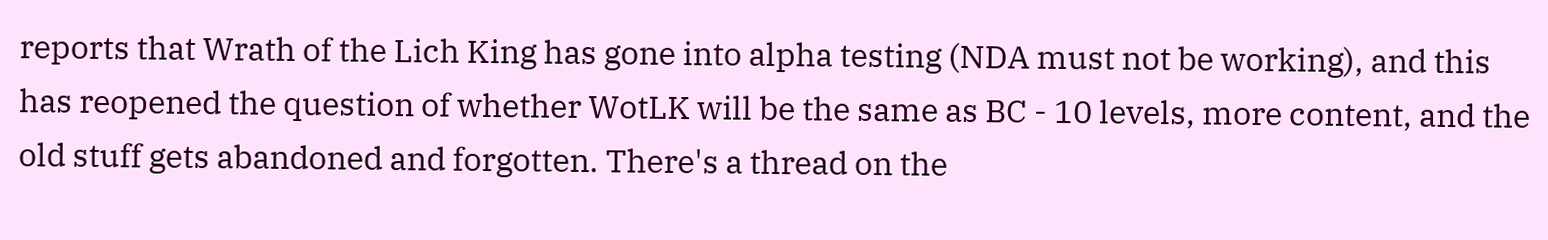reports that Wrath of the Lich King has gone into alpha testing (NDA must not be working), and this has reopened the question of whether WotLK will be the same as BC - 10 levels, more content, and the old stuff gets abandoned and forgotten. There's a thread on the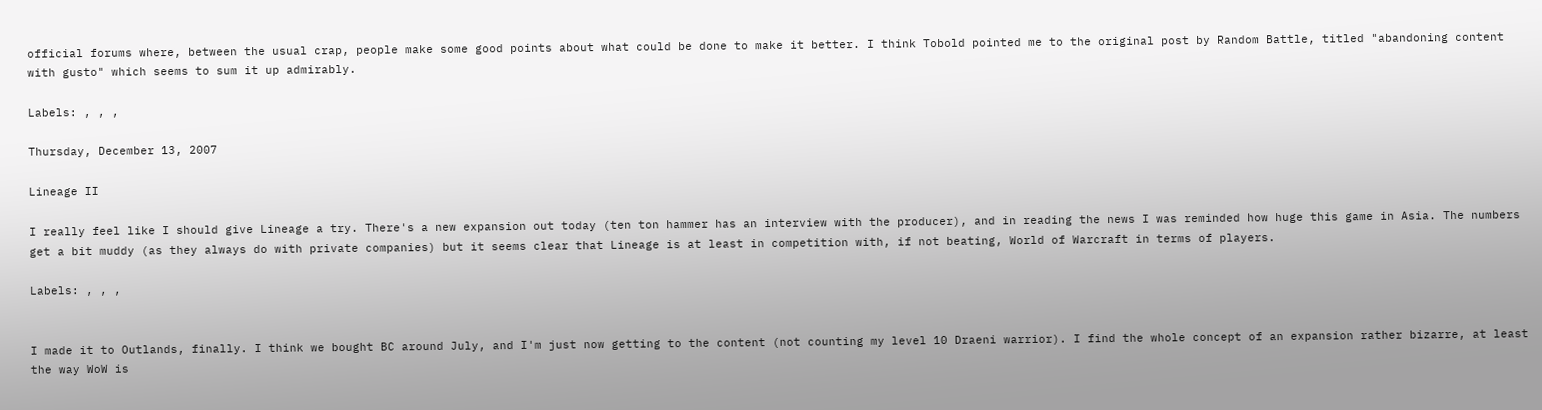official forums where, between the usual crap, people make some good points about what could be done to make it better. I think Tobold pointed me to the original post by Random Battle, titled "abandoning content with gusto" which seems to sum it up admirably.

Labels: , , ,

Thursday, December 13, 2007

Lineage II

I really feel like I should give Lineage a try. There's a new expansion out today (ten ton hammer has an interview with the producer), and in reading the news I was reminded how huge this game in Asia. The numbers get a bit muddy (as they always do with private companies) but it seems clear that Lineage is at least in competition with, if not beating, World of Warcraft in terms of players.

Labels: , , ,


I made it to Outlands, finally. I think we bought BC around July, and I'm just now getting to the content (not counting my level 10 Draeni warrior). I find the whole concept of an expansion rather bizarre, at least the way WoW is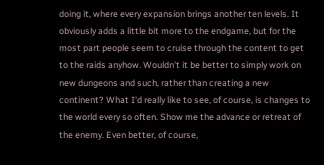doing it, where every expansion brings another ten levels. It obviously adds a little bit more to the endgame, but for the most part people seem to cruise through the content to get to the raids anyhow. Wouldn't it be better to simply work on new dungeons and such, rather than creating a new continent? What I'd really like to see, of course, is changes to the world every so often. Show me the advance or retreat of the enemy. Even better, of course,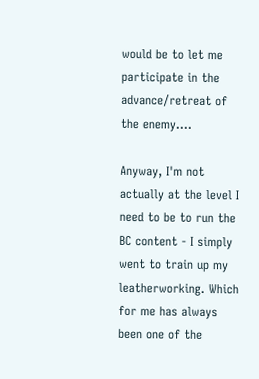would be to let me participate in the advance/retreat of the enemy....

Anyway, I'm not actually at the level I need to be to run the BC content - I simply went to train up my leatherworking. Which for me has always been one of the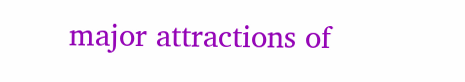major attractions of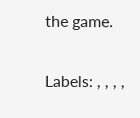the game.

Labels: , , , ,